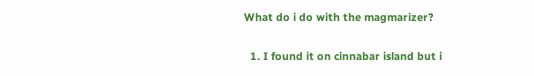What do i do with the magmarizer?

  1. I found it on cinnabar island but i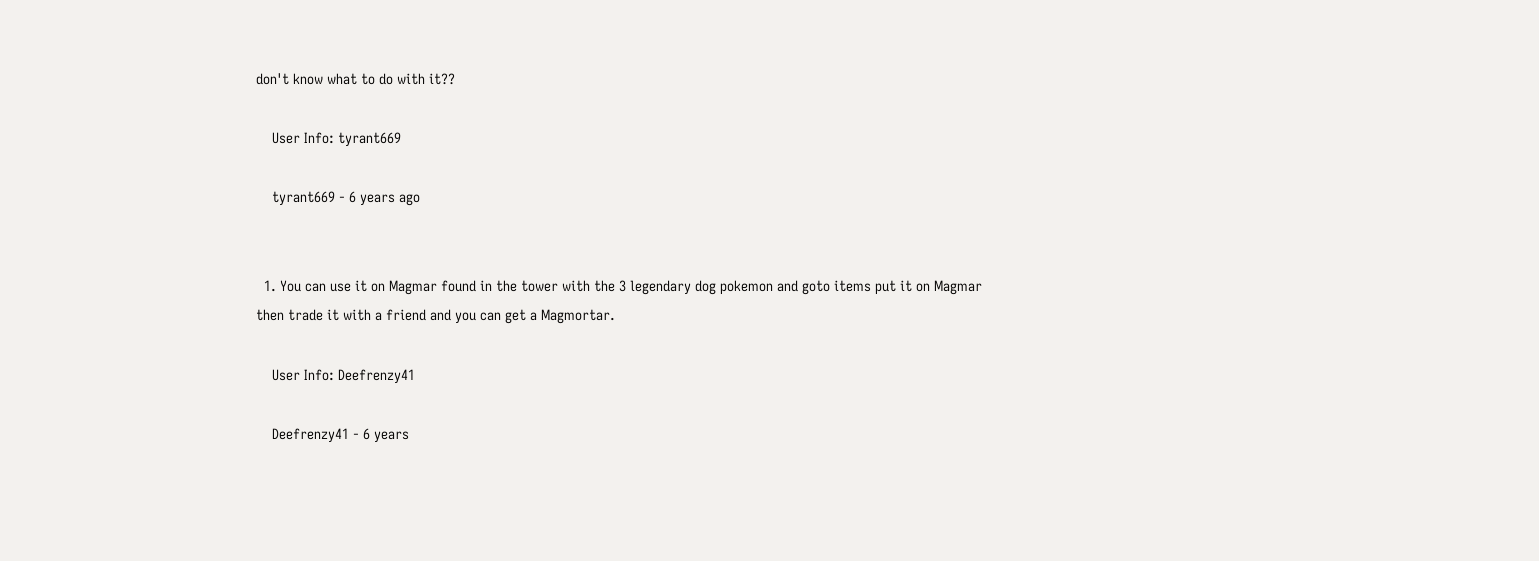don't know what to do with it??

    User Info: tyrant669

    tyrant669 - 6 years ago


  1. You can use it on Magmar found in the tower with the 3 legendary dog pokemon and goto items put it on Magmar then trade it with a friend and you can get a Magmortar.

    User Info: Deefrenzy41

    Deefrenzy41 - 6 years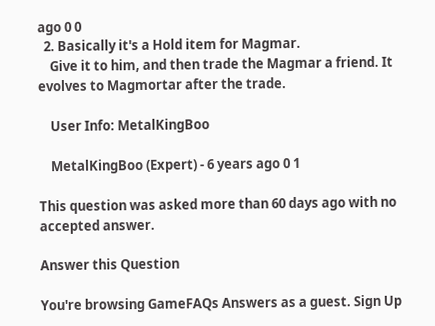ago 0 0
  2. Basically it's a Hold item for Magmar.
    Give it to him, and then trade the Magmar a friend. It evolves to Magmortar after the trade.

    User Info: MetalKingBoo

    MetalKingBoo (Expert) - 6 years ago 0 1

This question was asked more than 60 days ago with no accepted answer.

Answer this Question

You're browsing GameFAQs Answers as a guest. Sign Up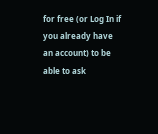for free (or Log In if you already have an account) to be able to ask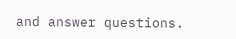and answer questions.